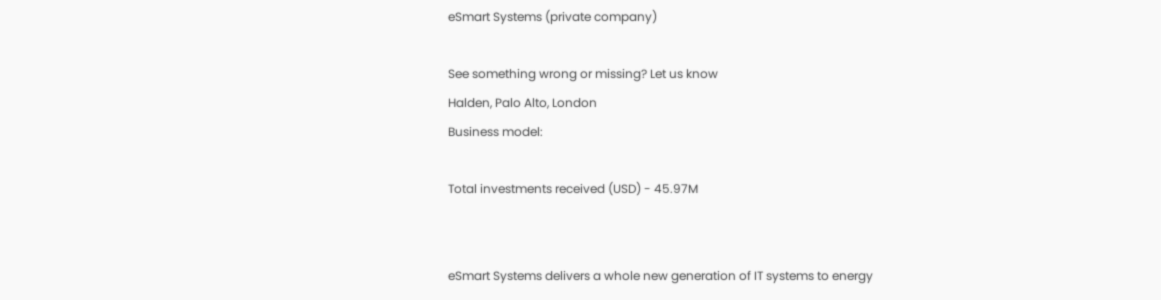eSmart Systems (private company)

See something wrong or missing? Let us know
Halden, Palo Alto, London
Business model:

Total investments received (USD) - 45.97M


eSmart Systems delivers a whole new generation of IT systems to energy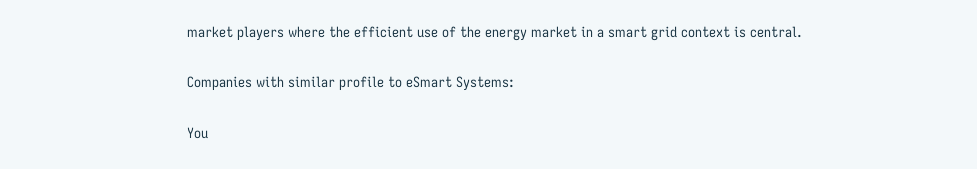market players where the efficient use of the energy market in a smart grid context is central.

Companies with similar profile to eSmart Systems:

You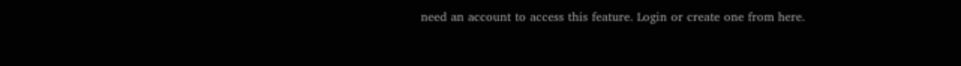need an account to access this feature. Login or create one from here.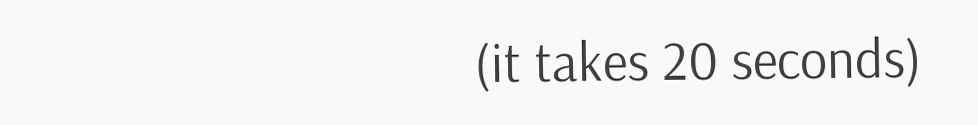(it takes 20 seconds)